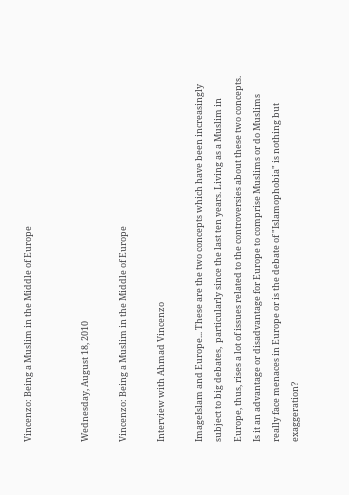Vincenzo: Being a Muslim in the Middle of Europe


Wednesday, August 18, 2010

Vincenzo: Being a Muslim in the Middle of Europe

Interview with Ahmad Vincenzo

ImageIslam and Europe... These are the two concepts which have been increasingly subject to big debates,  particularly since the last ten years. Living as a Muslim in Europe, thus, rises a lot of issues related to the controversies about these two concepts. Is it an advantage or disadvantage for Europe to comprise Muslims or do Muslims really face menaces in Europe or is the debate of "Islamophobia" is nothing but exaggeration?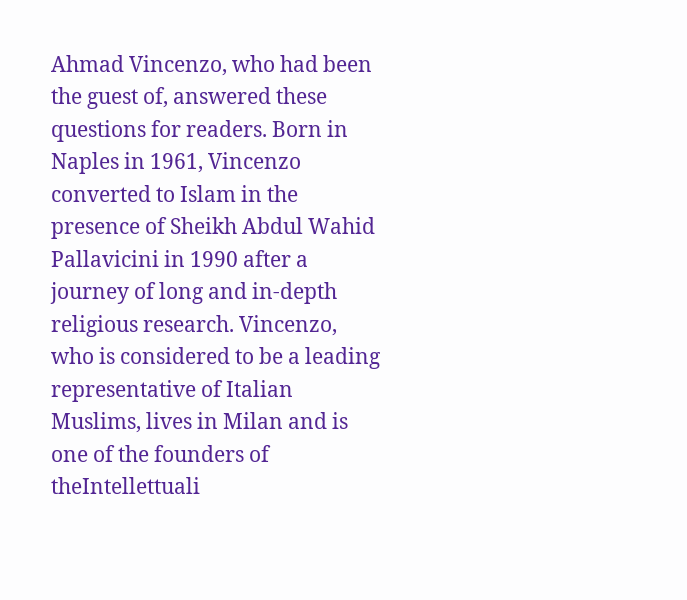Ahmad Vincenzo, who had been the guest of, answered these questions for readers. Born in Naples in 1961, Vincenzo converted to Islam in the presence of Sheikh Abdul Wahid Pallavicini in 1990 after a journey of long and in-depth religious research. Vincenzo, who is considered to be a leading representative of Italian Muslims, lives in Milan and is one of the founders of theIntellettuali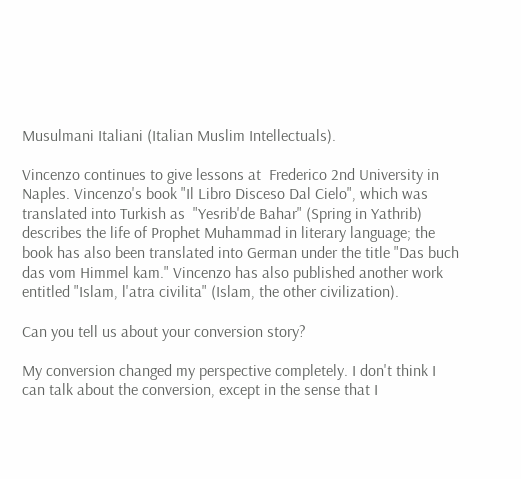Musulmani Italiani (Italian Muslim Intellectuals).

Vincenzo continues to give lessons at  Frederico 2nd University in Naples. Vincenzo's book "Il Libro Disceso Dal Cielo", which was translated into Turkish as  "Yesrib'de Bahar" (Spring in Yathrib) describes the life of Prophet Muhammad in literary language; the book has also been translated into German under the title "Das buch das vom Himmel kam." Vincenzo has also published another work entitled "Islam, l'atra civilita" (Islam, the other civilization).

Can you tell us about your conversion story?

My conversion changed my perspective completely. I don't think I can talk about the conversion, except in the sense that I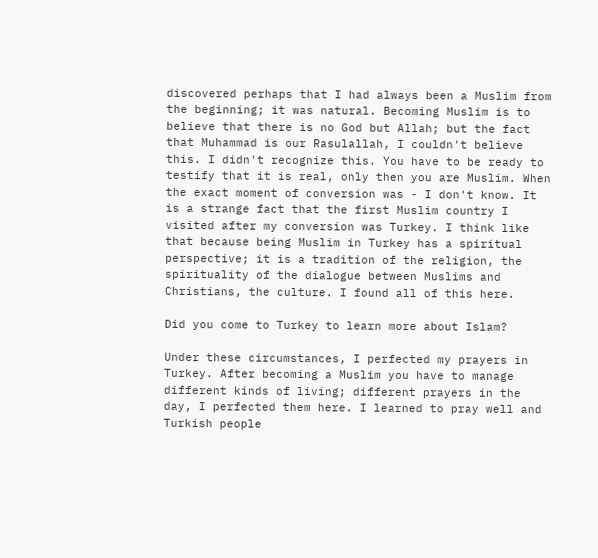discovered perhaps that I had always been a Muslim from the beginning; it was natural. Becoming Muslim is to believe that there is no God but Allah; but the fact that Muhammad is our Rasulallah, I couldn't believe this. I didn't recognize this. You have to be ready to testify that it is real, only then you are Muslim. When the exact moment of conversion was - I don't know. It is a strange fact that the first Muslim country I visited after my conversion was Turkey. I think like that because being Muslim in Turkey has a spiritual perspective; it is a tradition of the religion, the spirituality of the dialogue between Muslims and Christians, the culture. I found all of this here.

Did you come to Turkey to learn more about Islam?

Under these circumstances, I perfected my prayers in Turkey. After becoming a Muslim you have to manage different kinds of living; different prayers in the day, I perfected them here. I learned to pray well and Turkish people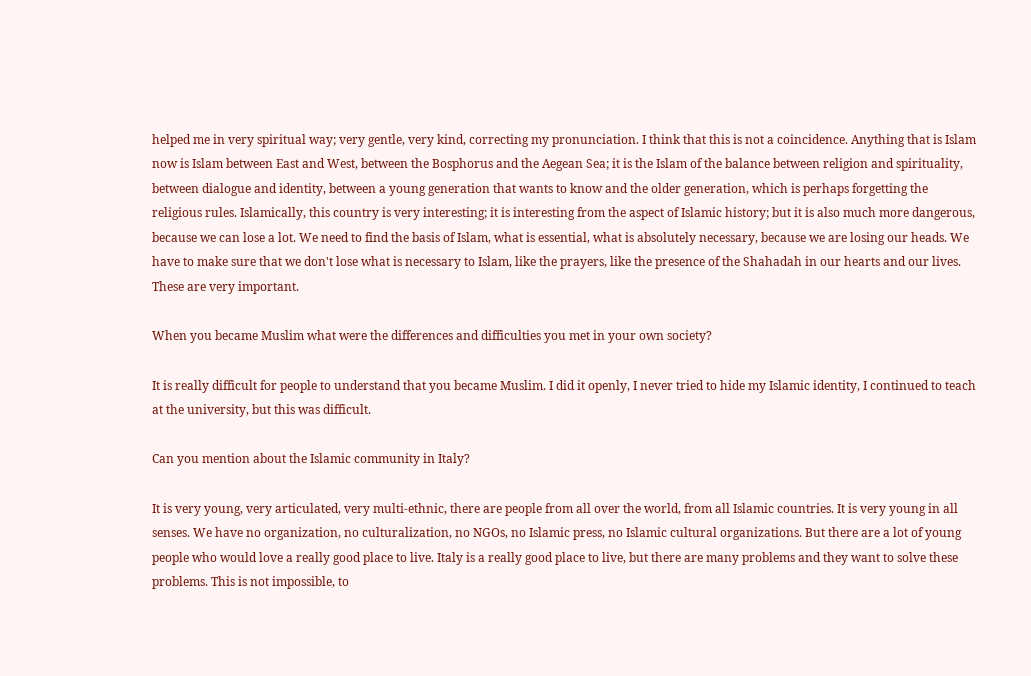helped me in very spiritual way; very gentle, very kind, correcting my pronunciation. I think that this is not a coincidence. Anything that is Islam now is Islam between East and West, between the Bosphorus and the Aegean Sea; it is the Islam of the balance between religion and spirituality, between dialogue and identity, between a young generation that wants to know and the older generation, which is perhaps forgetting the religious rules. Islamically, this country is very interesting; it is interesting from the aspect of Islamic history; but it is also much more dangerous, because we can lose a lot. We need to find the basis of Islam, what is essential, what is absolutely necessary, because we are losing our heads. We have to make sure that we don't lose what is necessary to Islam, like the prayers, like the presence of the Shahadah in our hearts and our lives. These are very important.

When you became Muslim what were the differences and difficulties you met in your own society?

It is really difficult for people to understand that you became Muslim. I did it openly, I never tried to hide my Islamic identity, I continued to teach at the university, but this was difficult.

Can you mention about the Islamic community in Italy?

It is very young, very articulated, very multi-ethnic, there are people from all over the world, from all Islamic countries. It is very young in all senses. We have no organization, no culturalization, no NGOs, no Islamic press, no Islamic cultural organizations. But there are a lot of young people who would love a really good place to live. Italy is a really good place to live, but there are many problems and they want to solve these problems. This is not impossible, to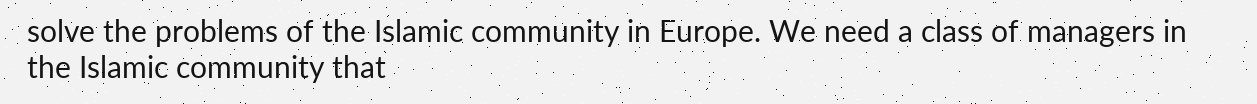solve the problems of the Islamic community in Europe. We need a class of managers in the Islamic community that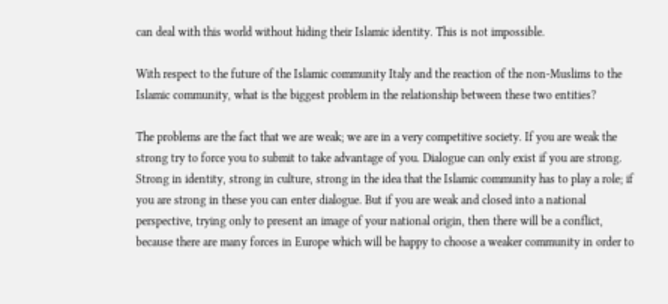can deal with this world without hiding their Islamic identity. This is not impossible.

With respect to the future of the Islamic community Italy and the reaction of the non-Muslims to the Islamic community, what is the biggest problem in the relationship between these two entities?

The problems are the fact that we are weak; we are in a very competitive society. If you are weak the strong try to force you to submit to take advantage of you. Dialogue can only exist if you are strong. Strong in identity, strong in culture, strong in the idea that the Islamic community has to play a role; if you are strong in these you can enter dialogue. But if you are weak and closed into a national perspective, trying only to present an image of your national origin, then there will be a conflict, because there are many forces in Europe which will be happy to choose a weaker community in order to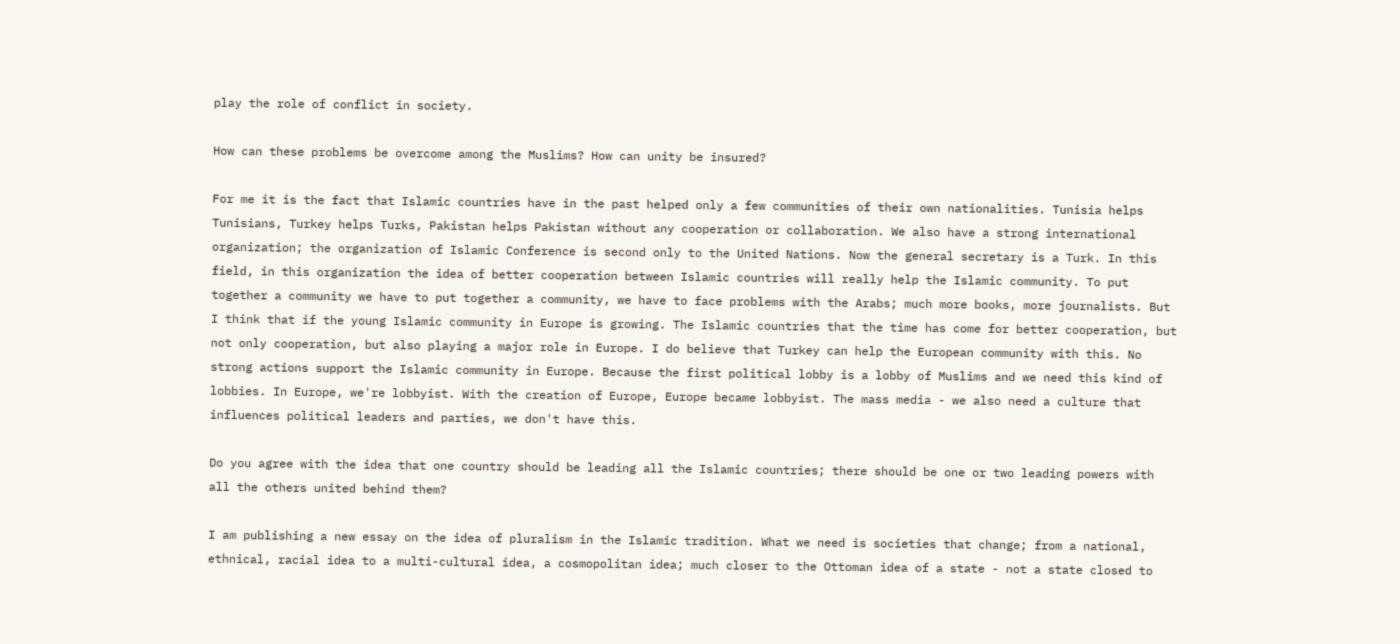play the role of conflict in society.

How can these problems be overcome among the Muslims? How can unity be insured?

For me it is the fact that Islamic countries have in the past helped only a few communities of their own nationalities. Tunisia helps Tunisians, Turkey helps Turks, Pakistan helps Pakistan without any cooperation or collaboration. We also have a strong international organization; the organization of Islamic Conference is second only to the United Nations. Now the general secretary is a Turk. In this field, in this organization the idea of better cooperation between Islamic countries will really help the Islamic community. To put together a community we have to put together a community, we have to face problems with the Arabs; much more books, more journalists. But I think that if the young Islamic community in Europe is growing. The Islamic countries that the time has come for better cooperation, but not only cooperation, but also playing a major role in Europe. I do believe that Turkey can help the European community with this. No strong actions support the Islamic community in Europe. Because the first political lobby is a lobby of Muslims and we need this kind of lobbies. In Europe, we're lobbyist. With the creation of Europe, Europe became lobbyist. The mass media - we also need a culture that influences political leaders and parties, we don't have this.

Do you agree with the idea that one country should be leading all the Islamic countries; there should be one or two leading powers with all the others united behind them?

I am publishing a new essay on the idea of pluralism in the Islamic tradition. What we need is societies that change; from a national, ethnical, racial idea to a multi-cultural idea, a cosmopolitan idea; much closer to the Ottoman idea of a state - not a state closed to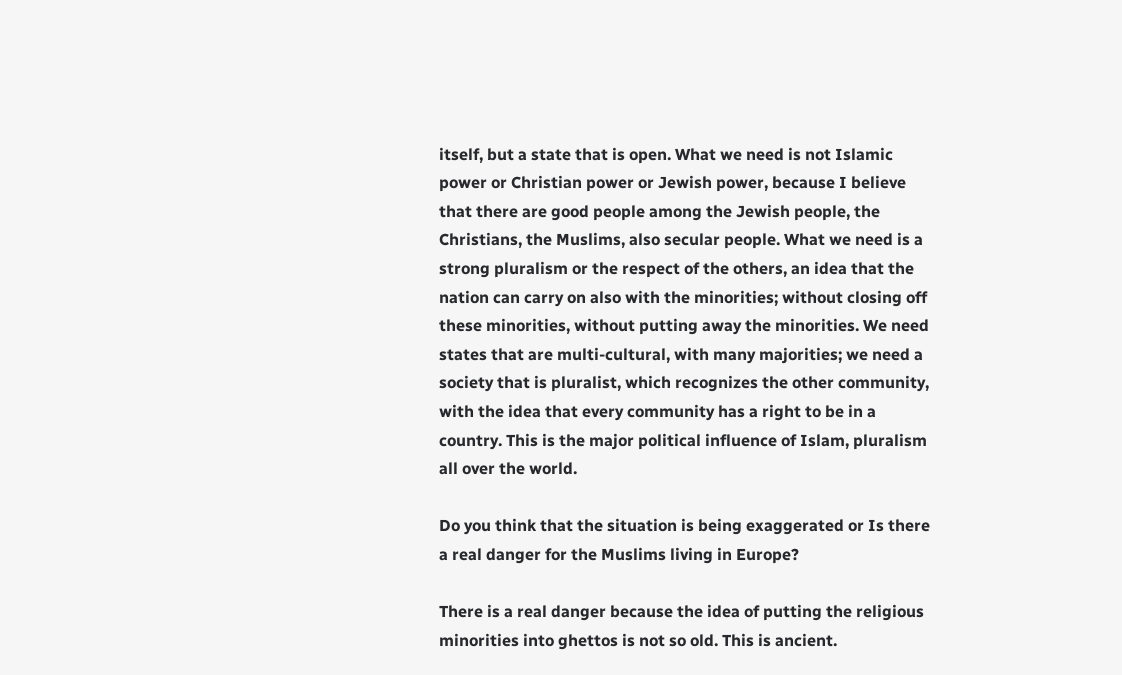itself, but a state that is open. What we need is not Islamic power or Christian power or Jewish power, because I believe that there are good people among the Jewish people, the Christians, the Muslims, also secular people. What we need is a strong pluralism or the respect of the others, an idea that the nation can carry on also with the minorities; without closing off these minorities, without putting away the minorities. We need states that are multi-cultural, with many majorities; we need a society that is pluralist, which recognizes the other community, with the idea that every community has a right to be in a country. This is the major political influence of Islam, pluralism all over the world.

Do you think that the situation is being exaggerated or Is there a real danger for the Muslims living in Europe?

There is a real danger because the idea of putting the religious minorities into ghettos is not so old. This is ancient.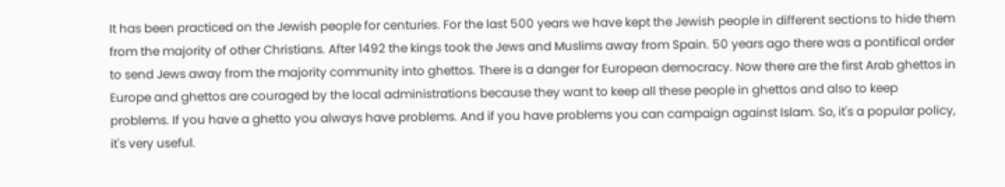It has been practiced on the Jewish people for centuries. For the last 500 years we have kept the Jewish people in different sections to hide them from the majority of other Christians. After 1492 the kings took the Jews and Muslims away from Spain. 50 years ago there was a pontifical order to send Jews away from the majority community into ghettos. There is a danger for European democracy. Now there are the first Arab ghettos in Europe and ghettos are couraged by the local administrations because they want to keep all these people in ghettos and also to keep problems. If you have a ghetto you always have problems. And if you have problems you can campaign against Islam. So, it's a popular policy, it's very useful.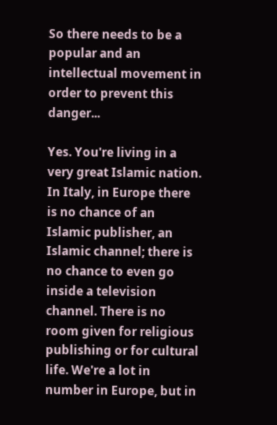So there needs to be a popular and an intellectual movement in order to prevent this danger...

Yes. You're living in a very great Islamic nation. In Italy, in Europe there is no chance of an Islamic publisher, an Islamic channel; there is no chance to even go inside a television channel. There is no room given for religious publishing or for cultural life. We're a lot in number in Europe, but in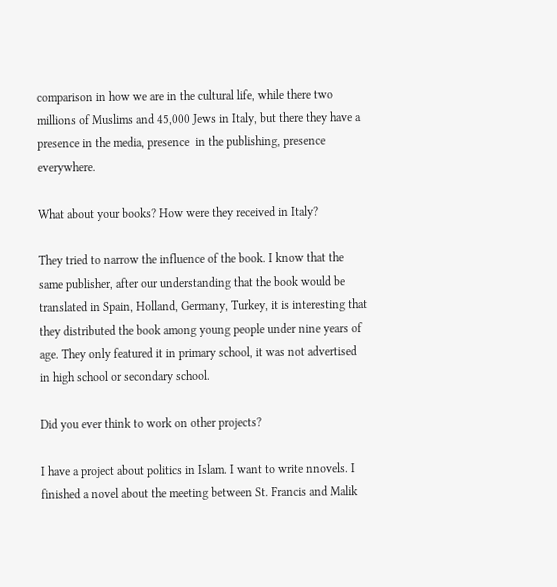comparison in how we are in the cultural life, while there two millions of Muslims and 45,000 Jews in Italy, but there they have a presence in the media, presence  in the publishing, presence everywhere.

What about your books? How were they received in Italy?

They tried to narrow the influence of the book. I know that the same publisher, after our understanding that the book would be translated in Spain, Holland, Germany, Turkey, it is interesting that they distributed the book among young people under nine years of age. They only featured it in primary school, it was not advertised in high school or secondary school.

Did you ever think to work on other projects?

I have a project about politics in Islam. I want to write nnovels. I finished a novel about the meeting between St. Francis and Malik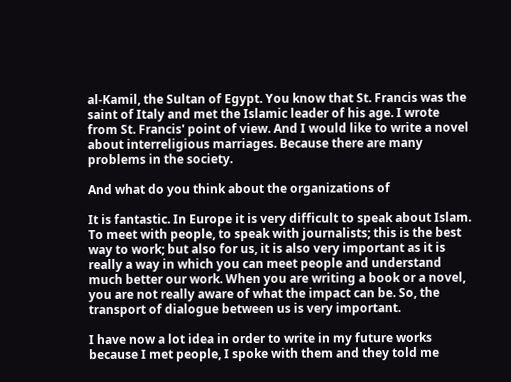al-Kamil, the Sultan of Egypt. You know that St. Francis was the saint of Italy and met the Islamic leader of his age. I wrote from St. Francis' point of view. And I would like to write a novel about interreligious marriages. Because there are many problems in the society.

And what do you think about the organizations of

It is fantastic. In Europe it is very difficult to speak about Islam. To meet with people, to speak with journalists; this is the best way to work; but also for us, it is also very important as it is really a way in which you can meet people and understand much better our work. When you are writing a book or a novel, you are not really aware of what the impact can be. So, the transport of dialogue between us is very important.

I have now a lot idea in order to write in my future works because I met people, I spoke with them and they told me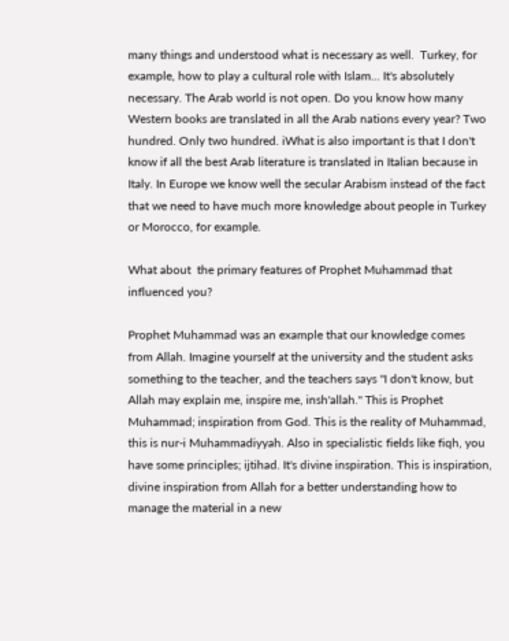many things and understood what is necessary as well.  Turkey, for example, how to play a cultural role with Islam... It's absolutely necessary. The Arab world is not open. Do you know how many Western books are translated in all the Arab nations every year? Two hundred. Only two hundred. iWhat is also important is that I don't know if all the best Arab literature is translated in Italian because in Italy. In Europe we know well the secular Arabism instead of the fact that we need to have much more knowledge about people in Turkey or Morocco, for example.

What about  the primary features of Prophet Muhammad that influenced you?

Prophet Muhammad was an example that our knowledge comes from Allah. Imagine yourself at the university and the student asks something to the teacher, and the teachers says "I don't know, but Allah may explain me, inspire me, insh'allah." This is Prophet Muhammad; inspiration from God. This is the reality of Muhammad, this is nur-i Muhammadiyyah. Also in specialistic fields like fiqh, you have some principles; ijtihad. It's divine inspiration. This is inspiration, divine inspiration from Allah for a better understanding how to manage the material in a new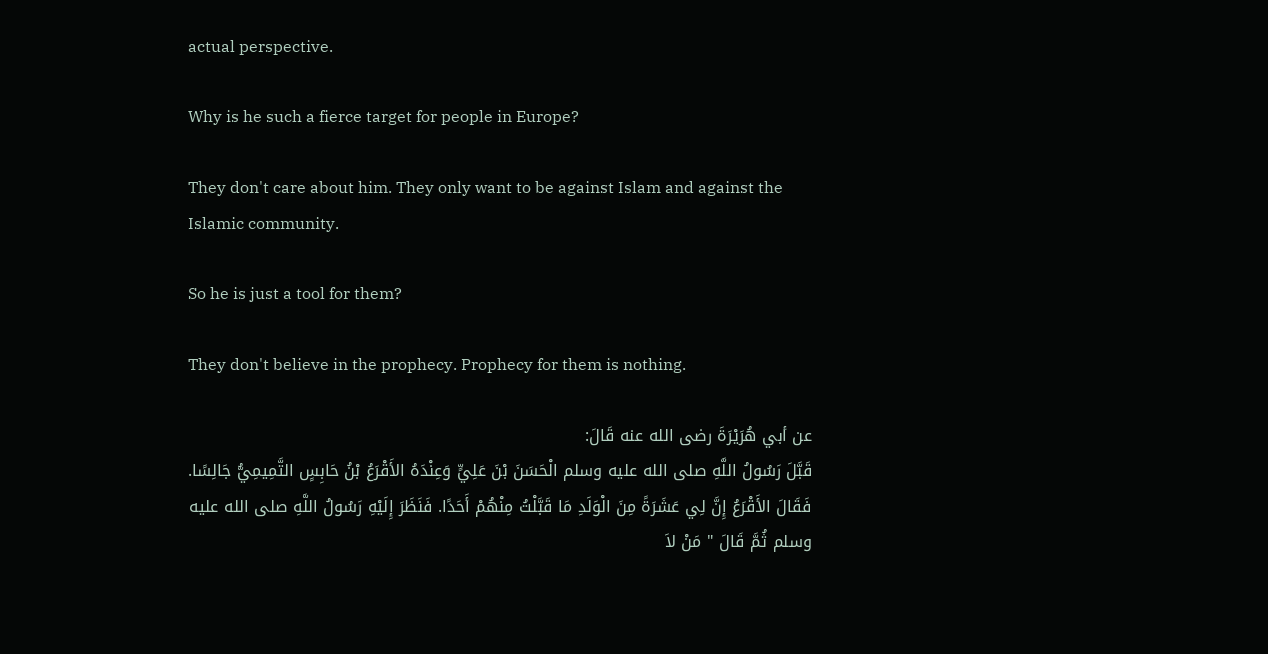actual perspective.

Why is he such a fierce target for people in Europe?

They don't care about him. They only want to be against Islam and against the Islamic community.

So he is just a tool for them?

They don't believe in the prophecy. Prophecy for them is nothing.

عن أبي هُرَيْرَةَ رضى الله عنه قَالَ:
قَبَّلَ رَسُولُ اللَّهِ صلى الله عليه وسلم الْحَسَنَ بْنَ عَلِيٍّ وَعِنْدَهُ الأَقْرَعُ بْنُ حَابِسٍ التَّمِيمِيُّ جَالِسًا. فَقَالَ الأَقْرَعُ إِنَّ لِي عَشَرَةً مِنَ الْوَلَدِ مَا قَبَّلْتُ مِنْهُمْ أَحَدًا. فَنَظَرَ إِلَيْهِ رَسُولُ اللَّهِ صلى الله عليه وسلم ثُمَّ قَالَ " مَنْ لاَ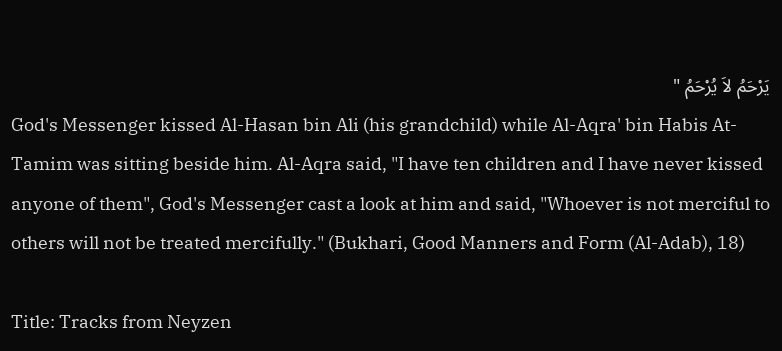يَرْحَمُ لاَ يُرْحَمُ "
God's Messenger kissed Al-Hasan bin Ali (his grandchild) while Al-Aqra' bin Habis At-Tamim was sitting beside him. Al-Aqra said, "I have ten children and I have never kissed anyone of them", God's Messenger cast a look at him and said, "Whoever is not merciful to others will not be treated mercifully." (Bukhari, Good Manners and Form (Al-Adab), 18)

Title: Tracks from Neyzen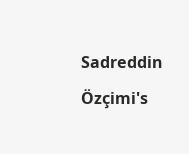Sadreddin Özçimi's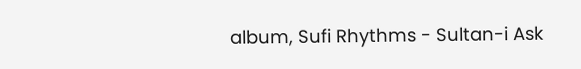album, Sufi Rhythms - Sultan-i Ask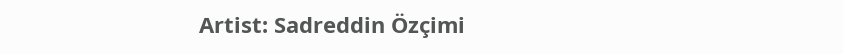Artist: Sadreddin Özçimi